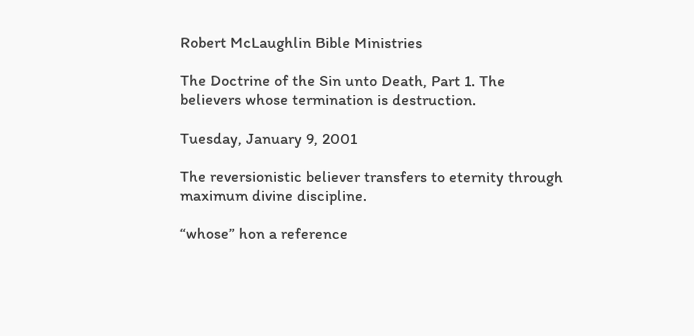Robert McLaughlin Bible Ministries

The Doctrine of the Sin unto Death, Part 1. The believers whose termination is destruction.

Tuesday, January 9, 2001

The reversionistic believer transfers to eternity through maximum divine discipline.

“whose” hon a reference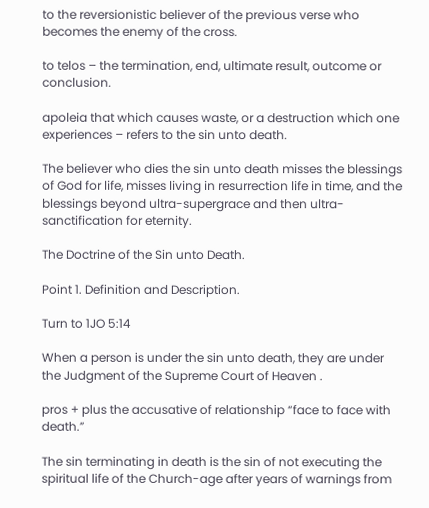to the reversionistic believer of the previous verse who becomes the enemy of the cross.

to telos – the termination, end, ultimate result, outcome or conclusion.

apoleia that which causes waste, or a destruction which one experiences – refers to the sin unto death.

The believer who dies the sin unto death misses the blessings of God for life, misses living in resurrection life in time, and the blessings beyond ultra-supergrace and then ultra-sanctification for eternity.

The Doctrine of the Sin unto Death.

Point 1. Definition and Description.

Turn to 1JO 5:14

When a person is under the sin unto death, they are under the Judgment of the Supreme Court of Heaven .

pros + plus the accusative of relationship “face to face with death.”

The sin terminating in death is the sin of not executing the spiritual life of the Church-age after years of warnings from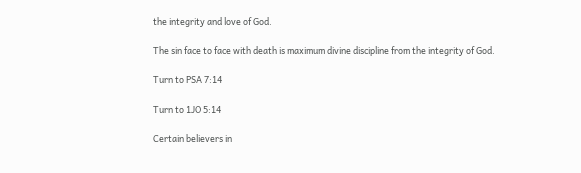the integrity and love of God.

The sin face to face with death is maximum divine discipline from the integrity of God.

Turn to PSA 7:14

Turn to 1JO 5:14

Certain believers in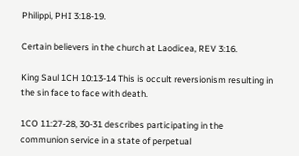Philippi, PHI 3:18-19.

Certain believers in the church at Laodicea, REV 3:16.

King Saul 1CH 10:13-14 This is occult reversionism resulting in the sin face to face with death.

1CO 11:27-28, 30-31 describes participating in the communion service in a state of perpetual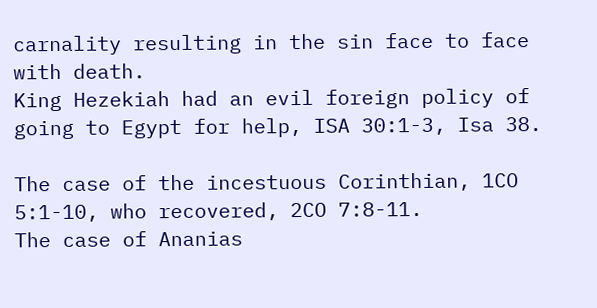carnality resulting in the sin face to face with death.
King Hezekiah had an evil foreign policy of going to Egypt for help, ISA 30:1-3, Isa 38.

The case of the incestuous Corinthian, 1CO 5:1-10, who recovered, 2CO 7:8-11.
The case of Ananias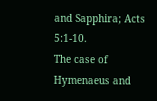and Sapphira; Acts 5:1-10.
The case of Hymenaeus and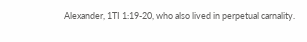Alexander, 1TI 1:19-20, who also lived in perpetual carnality.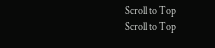Scroll to Top
Scroll to Top